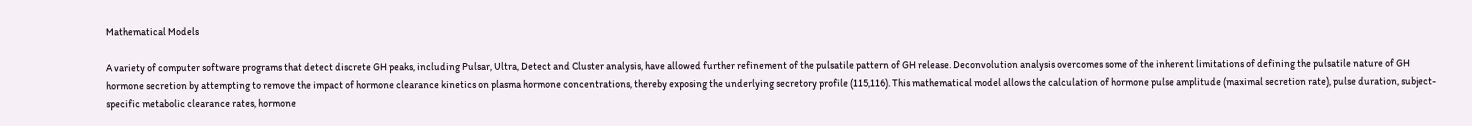Mathematical Models

A variety of computer software programs that detect discrete GH peaks, including Pulsar, Ultra, Detect and Cluster analysis, have allowed further refinement of the pulsatile pattern of GH release. Deconvolution analysis overcomes some of the inherent limitations of defining the pulsatile nature of GH hormone secretion by attempting to remove the impact of hormone clearance kinetics on plasma hormone concentrations, thereby exposing the underlying secretory profile (115,116). This mathematical model allows the calculation of hormone pulse amplitude (maximal secretion rate), pulse duration, subject-specific metabolic clearance rates, hormone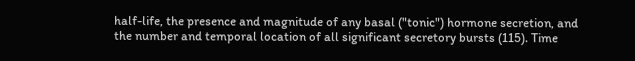half-life, the presence and magnitude of any basal ("tonic") hormone secretion, and the number and temporal location of all significant secretory bursts (115). Time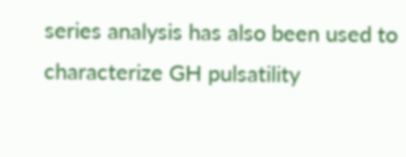series analysis has also been used to characterize GH pulsatility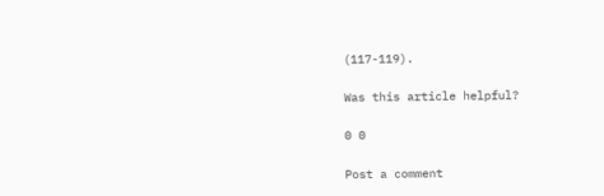(117-119).

Was this article helpful?

0 0

Post a comment